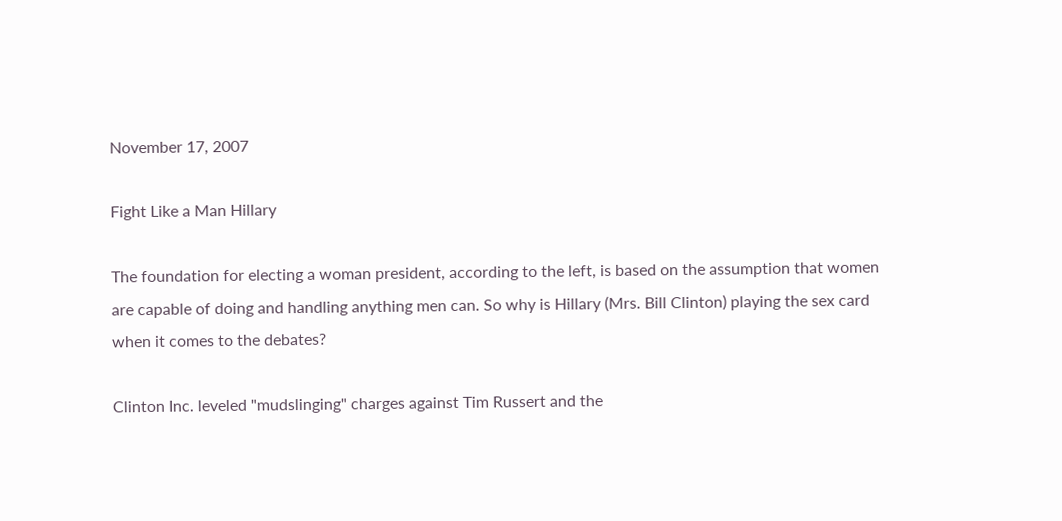November 17, 2007

Fight Like a Man Hillary

The foundation for electing a woman president, according to the left, is based on the assumption that women are capable of doing and handling anything men can. So why is Hillary (Mrs. Bill Clinton) playing the sex card when it comes to the debates?

Clinton Inc. leveled "mudslinging" charges against Tim Russert and the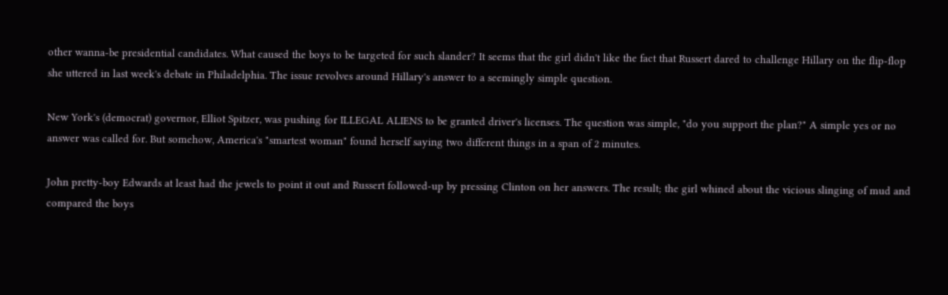other wanna-be presidential candidates. What caused the boys to be targeted for such slander? It seems that the girl didn't like the fact that Russert dared to challenge Hillary on the flip-flop she uttered in last week's debate in Philadelphia. The issue revolves around Hillary's answer to a seemingly simple question.

New York's (democrat) governor, Elliot Spitzer, was pushing for ILLEGAL ALIENS to be granted driver's licenses. The question was simple, "do you support the plan?" A simple yes or no answer was called for. But somehow, America's "smartest woman" found herself saying two different things in a span of 2 minutes.

John pretty-boy Edwards at least had the jewels to point it out and Russert followed-up by pressing Clinton on her answers. The result; the girl whined about the vicious slinging of mud and compared the boys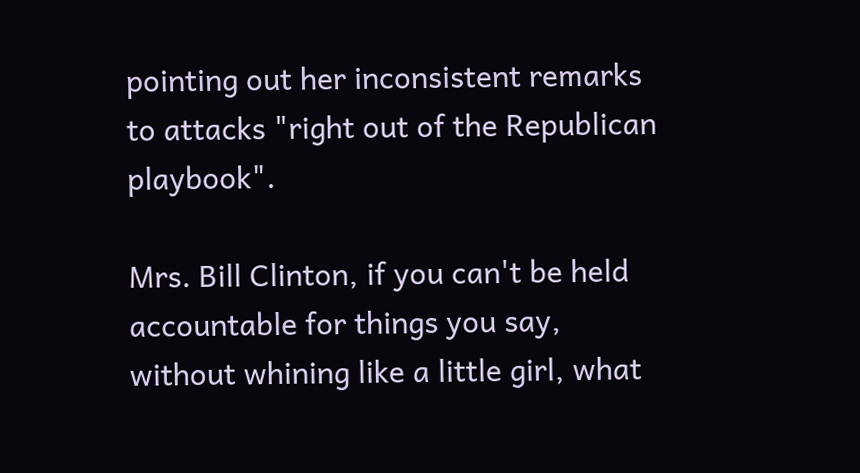pointing out her inconsistent remarks to attacks "right out of the Republican playbook".

Mrs. Bill Clinton, if you can't be held accountable for things you say, without whining like a little girl, what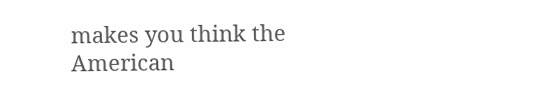makes you think the American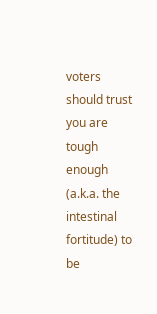voters should trust you are tough enough (a.k.a. the intestinal fortitude) to be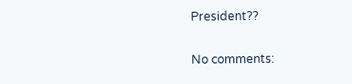President??

No comments: